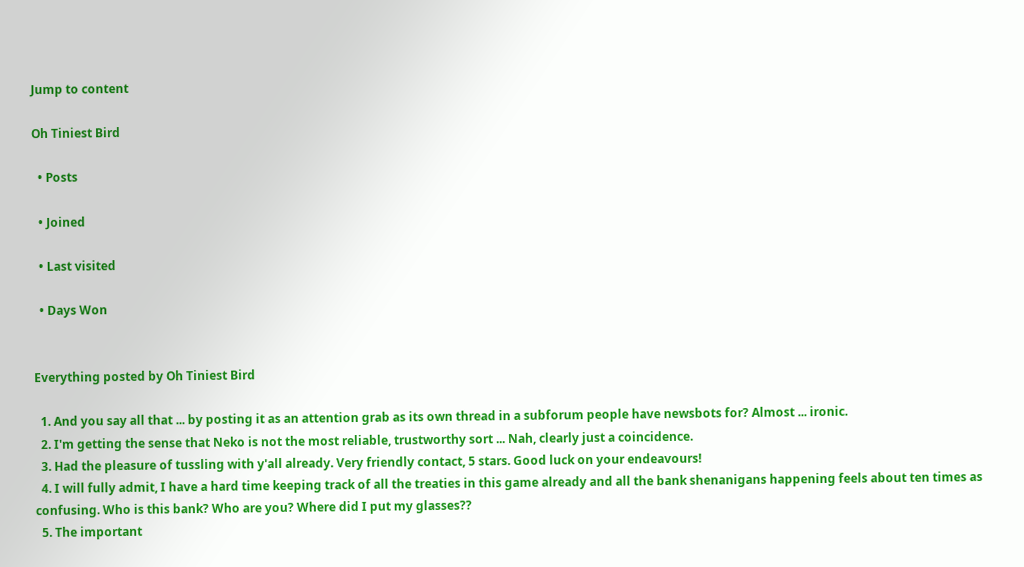Jump to content

Oh Tiniest Bird

  • Posts

  • Joined

  • Last visited

  • Days Won


Everything posted by Oh Tiniest Bird

  1. And you say all that ... by posting it as an attention grab as its own thread in a subforum people have newsbots for? Almost ... ironic.
  2. I'm getting the sense that Neko is not the most reliable, trustworthy sort ... Nah, clearly just a coincidence.
  3. Had the pleasure of tussling with y'all already. Very friendly contact, 5 stars. Good luck on your endeavours!
  4. I will fully admit, I have a hard time keeping track of all the treaties in this game already and all the bank shenanigans happening feels about ten times as confusing. Who is this bank? Who are you? Where did I put my glasses??
  5. The important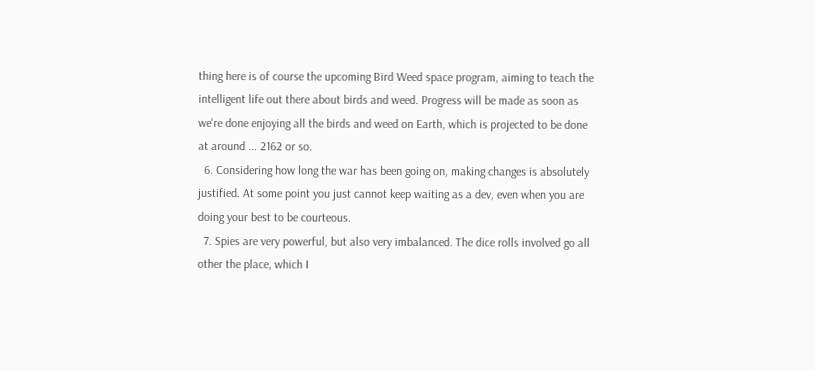thing here is of course the upcoming Bird Weed space program, aiming to teach the intelligent life out there about birds and weed. Progress will be made as soon as we're done enjoying all the birds and weed on Earth, which is projected to be done at around ... 2162 or so.
  6. Considering how long the war has been going on, making changes is absolutely justified. At some point you just cannot keep waiting as a dev, even when you are doing your best to be courteous.
  7. Spies are very powerful, but also very imbalanced. The dice rolls involved go all other the place, which I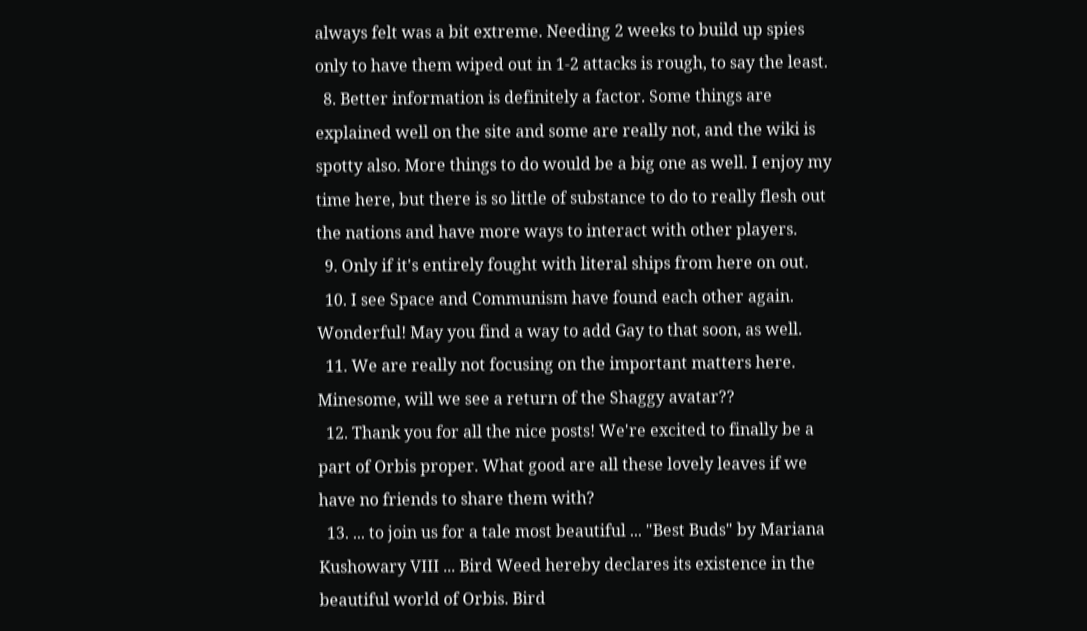always felt was a bit extreme. Needing 2 weeks to build up spies only to have them wiped out in 1-2 attacks is rough, to say the least.
  8. Better information is definitely a factor. Some things are explained well on the site and some are really not, and the wiki is spotty also. More things to do would be a big one as well. I enjoy my time here, but there is so little of substance to do to really flesh out the nations and have more ways to interact with other players.
  9. Only if it's entirely fought with literal ships from here on out.
  10. I see Space and Communism have found each other again. Wonderful! May you find a way to add Gay to that soon, as well.
  11. We are really not focusing on the important matters here. Minesome, will we see a return of the Shaggy avatar??
  12. Thank you for all the nice posts! We're excited to finally be a part of Orbis proper. What good are all these lovely leaves if we have no friends to share them with?
  13. ... to join us for a tale most beautiful ... "Best Buds" by Mariana Kushowary VIII ... Bird Weed hereby declares its existence in the beautiful world of Orbis. Bird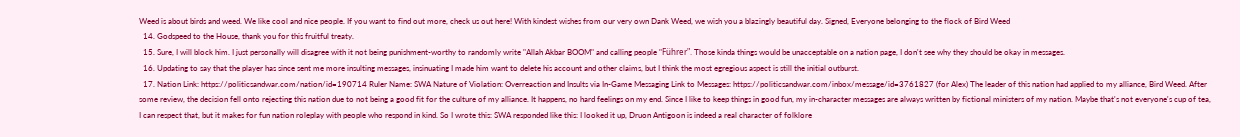Weed is about birds and weed. We like cool and nice people. If you want to find out more, check us out here! With kindest wishes from our very own Dank Weed, we wish you a blazingly beautiful day. Signed, Everyone belonging to the flock of Bird Weed
  14. Godspeed to the House, thank you for this fruitful treaty.
  15. Sure, I will block him. I just personally will disagree with it not being punishment-worthy to randomly write "Allah Akbar BOOM" and calling people "Führer". Those kinda things would be unacceptable on a nation page, I don't see why they should be okay in messages.
  16. Updating to say that the player has since sent me more insulting messages, insinuating I made him want to delete his account and other claims, but I think the most egregious aspect is still the initial outburst.
  17. Nation Link: https://politicsandwar.com/nation/id=190714 Ruler Name: SWA Nature of Violation: Overreaction and Insults via In-Game Messaging Link to Messages: https://politicsandwar.com/inbox/message/id=3761827 (for Alex) The leader of this nation had applied to my alliance, Bird Weed. After some review, the decision fell onto rejecting this nation due to not being a good fit for the culture of my alliance. It happens, no hard feelings on my end. Since I like to keep things in good fun, my in-character messages are always written by fictional ministers of my nation. Maybe that's not everyone's cup of tea, I can respect that, but it makes for fun nation roleplay with people who respond in kind. So I wrote this: SWA responded like this: I looked it up, Druon Antigoon is indeed a real character of folklore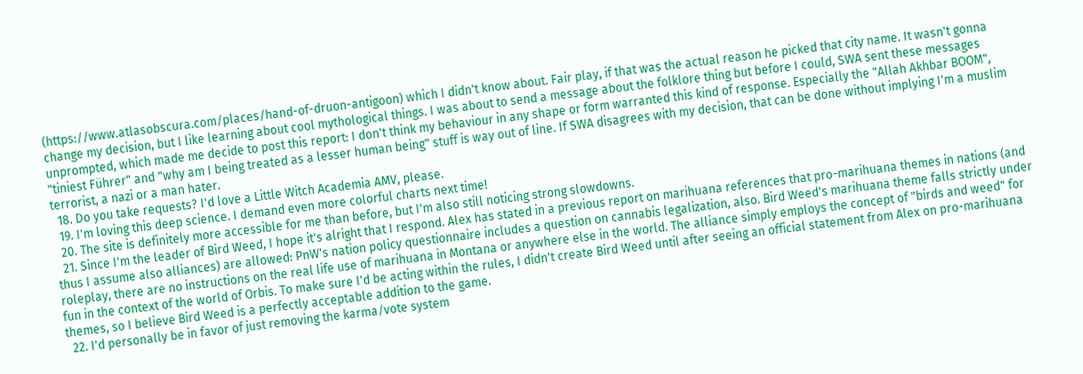(https://www.atlasobscura.com/places/hand-of-druon-antigoon) which I didn't know about. Fair play, if that was the actual reason he picked that city name. It wasn't gonna change my decision, but I like learning about cool mythological things. I was about to send a message about the folklore thing but before I could, SWA sent these messages unprompted, which made me decide to post this report: I don't think my behaviour in any shape or form warranted this kind of response. Especially the "Allah Akhbar BOOM", "tiniest Führer" and "why am I being treated as a lesser human being" stuff is way out of line. If SWA disagrees with my decision, that can be done without implying I'm a muslim terrorist, a nazi or a man hater.
  18. Do you take requests? I'd love a Little Witch Academia AMV, please.
  19. I'm loving this deep science. I demand even more colorful charts next time!
  20. The site is definitely more accessible for me than before, but I'm also still noticing strong slowdowns.
  21. Since I'm the leader of Bird Weed, I hope it's alright that I respond. Alex has stated in a previous report on marihuana references that pro-marihuana themes in nations (and thus I assume also alliances) are allowed: PnW's nation policy questionnaire includes a question on cannabis legalization, also. Bird Weed's marihuana theme falls strictly under roleplay, there are no instructions on the real life use of marihuana in Montana or anywhere else in the world. The alliance simply employs the concept of "birds and weed" for fun in the context of the world of Orbis. To make sure I'd be acting within the rules, I didn't create Bird Weed until after seeing an official statement from Alex on pro-marihuana themes, so I believe Bird Weed is a perfectly acceptable addition to the game.
  22. I'd personally be in favor of just removing the karma/vote system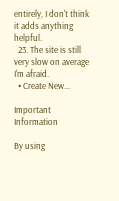entirely, I don't think it adds anything helpful.
  23. The site is still very slow on average I'm afraid.
  • Create New...

Important Information

By using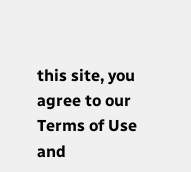this site, you agree to our Terms of Use and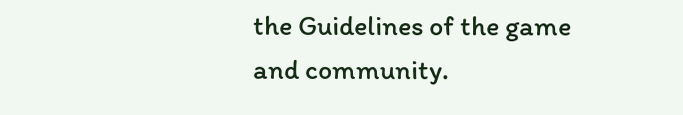the Guidelines of the game and community.